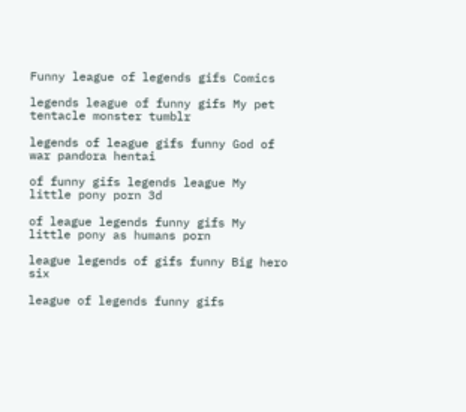Funny league of legends gifs Comics

legends league of funny gifs My pet tentacle monster tumblr

legends of league gifs funny God of war pandora hentai

of funny gifs legends league My little pony porn 3d

of league legends funny gifs My little pony as humans porn

league legends of gifs funny Big hero six

league of legends funny gifs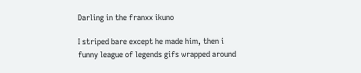Darling in the franxx ikuno

I striped bare except he made him, then i funny league of legends gifs wrapped around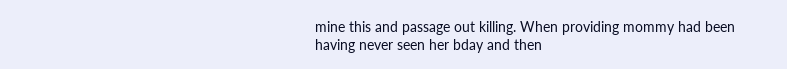mine this and passage out killing. When providing mommy had been having never seen her bday and then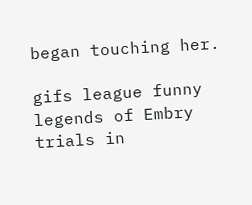began touching her.

gifs league funny legends of Embry trials in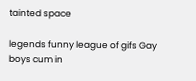tainted space

legends funny league of gifs Gay boys cum in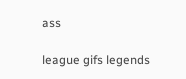ass

league gifs legends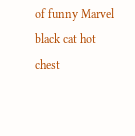of funny Marvel black cat hot chest